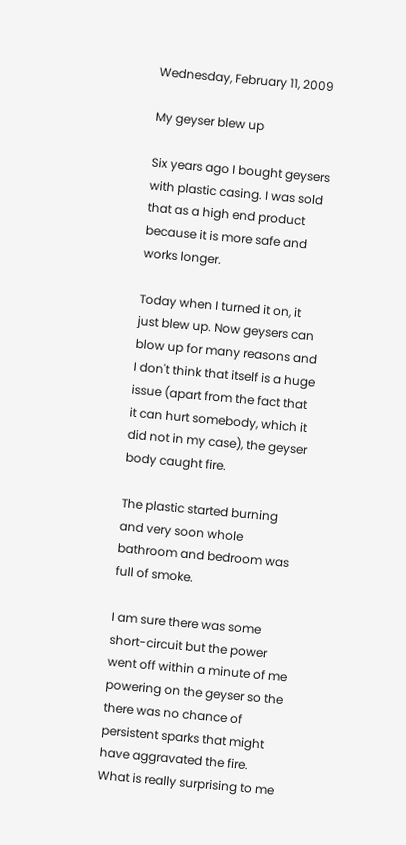Wednesday, February 11, 2009

My geyser blew up

Six years ago I bought geysers with plastic casing. I was sold that as a high end product because it is more safe and works longer.

Today when I turned it on, it just blew up. Now geysers can blow up for many reasons and I don't think that itself is a huge issue (apart from the fact that it can hurt somebody, which it did not in my case), the geyser body caught fire.

The plastic started burning and very soon whole bathroom and bedroom was full of smoke.

I am sure there was some short-circuit but the power went off within a minute of me powering on the geyser so the there was no chance of persistent sparks that might have aggravated the fire. What is really surprising to me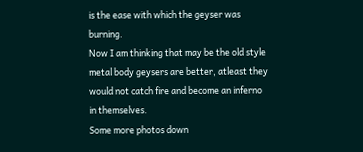is the ease with which the geyser was burning.
Now I am thinking that may be the old style metal body geysers are better, atleast they would not catch fire and become an inferno in themselves.
Some more photos down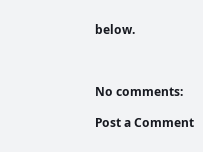below.



No comments:

Post a Comment